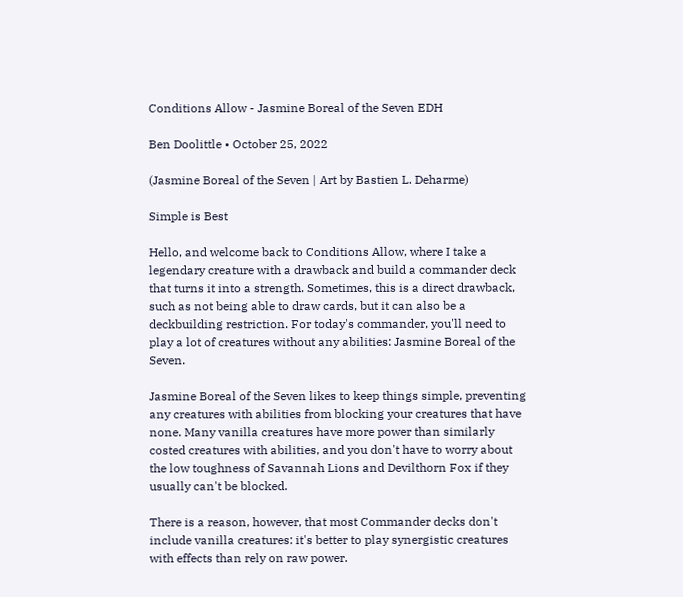Conditions Allow - Jasmine Boreal of the Seven EDH

Ben Doolittle • October 25, 2022

(Jasmine Boreal of the Seven | Art by Bastien L. Deharme)

Simple is Best

Hello, and welcome back to Conditions Allow, where I take a legendary creature with a drawback and build a commander deck that turns it into a strength. Sometimes, this is a direct drawback, such as not being able to draw cards, but it can also be a deckbuilding restriction. For today's commander, you'll need to play a lot of creatures without any abilities: Jasmine Boreal of the Seven.

Jasmine Boreal of the Seven likes to keep things simple, preventing any creatures with abilities from blocking your creatures that have none. Many vanilla creatures have more power than similarly costed creatures with abilities, and you don't have to worry about the low toughness of Savannah Lions and Devilthorn Fox if they usually can't be blocked.

There is a reason, however, that most Commander decks don't include vanilla creatures: it's better to play synergistic creatures with effects than rely on raw power.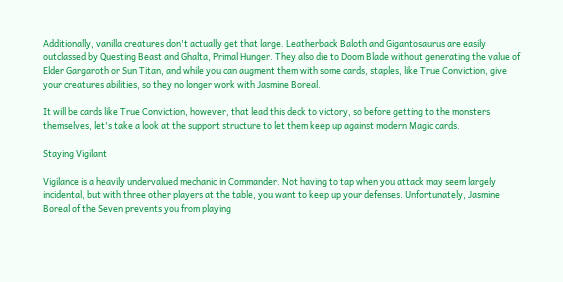Additionally, vanilla creatures don't actually get that large. Leatherback Baloth and Gigantosaurus are easily outclassed by Questing Beast and Ghalta, Primal Hunger. They also die to Doom Blade without generating the value of Elder Gargaroth or Sun Titan, and while you can augment them with some cards, staples, like True Conviction, give your creatures abilities, so they no longer work with Jasmine Boreal.

It will be cards like True Conviction, however, that lead this deck to victory, so before getting to the monsters themselves, let's take a look at the support structure to let them keep up against modern Magic cards.

Staying Vigilant

Vigilance is a heavily undervalued mechanic in Commander. Not having to tap when you attack may seem largely incidental, but with three other players at the table, you want to keep up your defenses. Unfortunately, Jasmine Boreal of the Seven prevents you from playing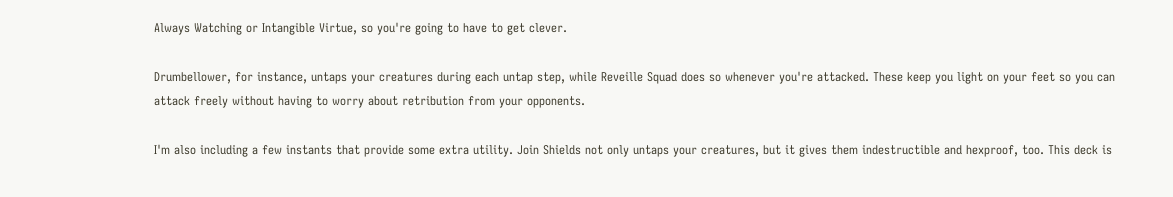Always Watching or Intangible Virtue, so you're going to have to get clever.

Drumbellower, for instance, untaps your creatures during each untap step, while Reveille Squad does so whenever you're attacked. These keep you light on your feet so you can attack freely without having to worry about retribution from your opponents.

I'm also including a few instants that provide some extra utility. Join Shields not only untaps your creatures, but it gives them indestructible and hexproof, too. This deck is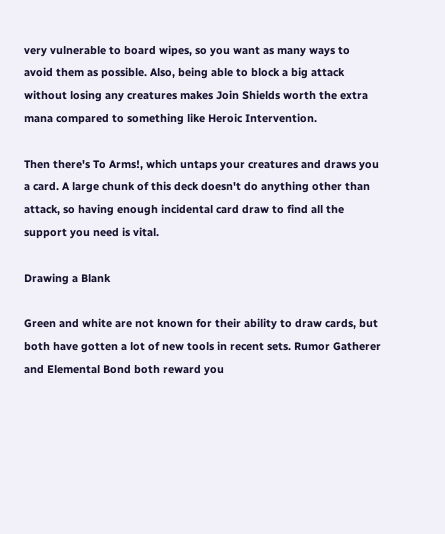very vulnerable to board wipes, so you want as many ways to avoid them as possible. Also, being able to block a big attack without losing any creatures makes Join Shields worth the extra mana compared to something like Heroic Intervention.

Then there's To Arms!, which untaps your creatures and draws you a card. A large chunk of this deck doesn't do anything other than attack, so having enough incidental card draw to find all the support you need is vital.

Drawing a Blank

Green and white are not known for their ability to draw cards, but both have gotten a lot of new tools in recent sets. Rumor Gatherer and Elemental Bond both reward you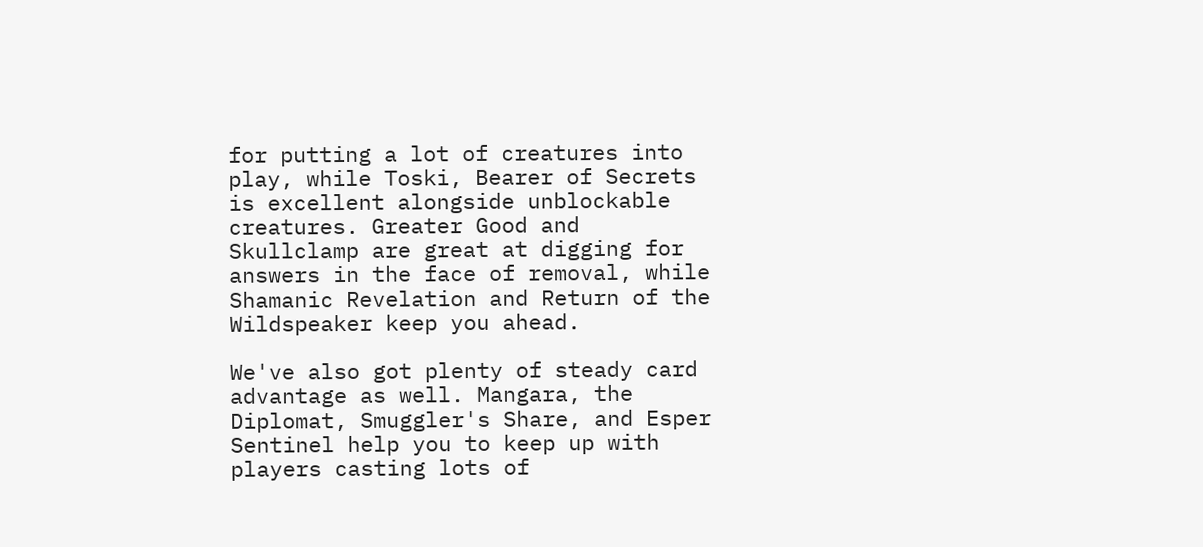for putting a lot of creatures into play, while Toski, Bearer of Secrets is excellent alongside unblockable creatures. Greater Good and Skullclamp are great at digging for answers in the face of removal, while Shamanic Revelation and Return of the Wildspeaker keep you ahead.

We've also got plenty of steady card advantage as well. Mangara, the Diplomat, Smuggler's Share, and Esper Sentinel help you to keep up with players casting lots of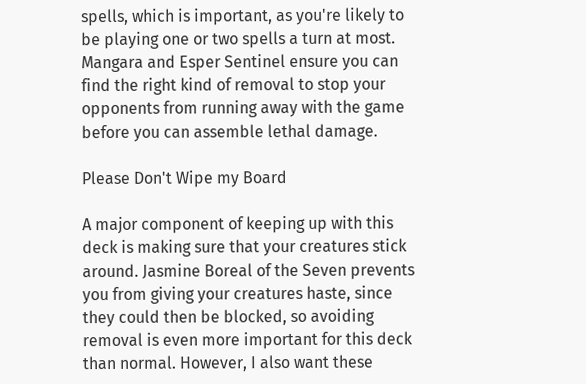spells, which is important, as you're likely to be playing one or two spells a turn at most. Mangara and Esper Sentinel ensure you can find the right kind of removal to stop your opponents from running away with the game before you can assemble lethal damage.

Please Don't Wipe my Board

A major component of keeping up with this deck is making sure that your creatures stick around. Jasmine Boreal of the Seven prevents you from giving your creatures haste, since they could then be blocked, so avoiding removal is even more important for this deck than normal. However, I also want these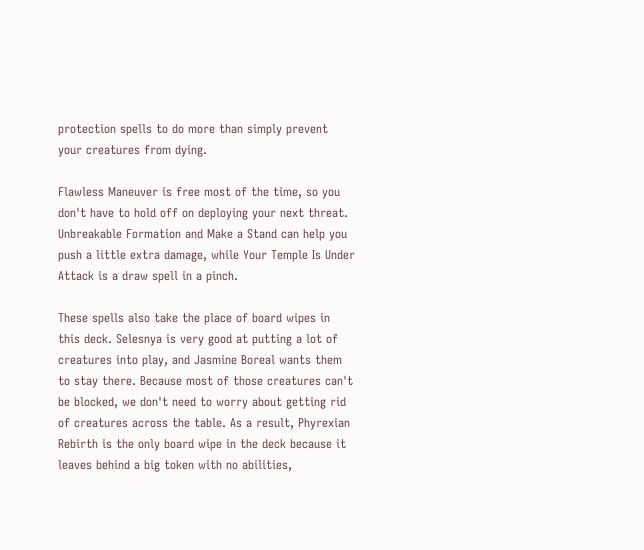protection spells to do more than simply prevent your creatures from dying.

Flawless Maneuver is free most of the time, so you don't have to hold off on deploying your next threat. Unbreakable Formation and Make a Stand can help you push a little extra damage, while Your Temple Is Under Attack is a draw spell in a pinch.

These spells also take the place of board wipes in this deck. Selesnya is very good at putting a lot of creatures into play, and Jasmine Boreal wants them to stay there. Because most of those creatures can't be blocked, we don't need to worry about getting rid of creatures across the table. As a result, Phyrexian Rebirth is the only board wipe in the deck because it leaves behind a big token with no abilities,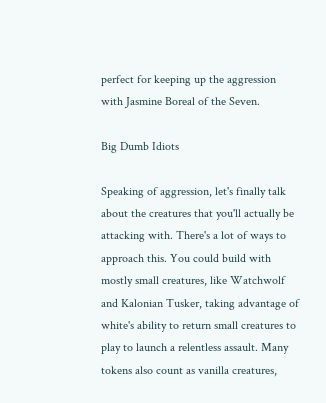perfect for keeping up the aggression with Jasmine Boreal of the Seven.

Big Dumb Idiots

Speaking of aggression, let's finally talk about the creatures that you'll actually be attacking with. There's a lot of ways to approach this. You could build with mostly small creatures, like Watchwolf and Kalonian Tusker, taking advantage of white's ability to return small creatures to play to launch a relentless assault. Many tokens also count as vanilla creatures,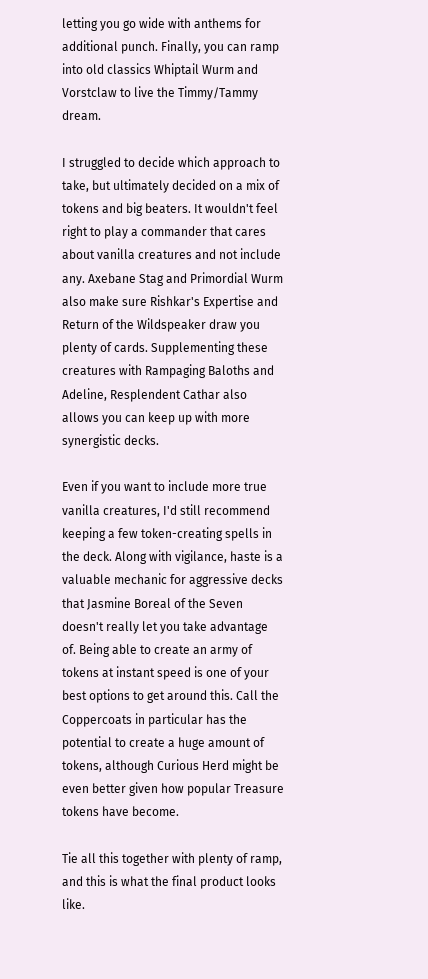letting you go wide with anthems for additional punch. Finally, you can ramp into old classics Whiptail Wurm and Vorstclaw to live the Timmy/Tammy dream.

I struggled to decide which approach to take, but ultimately decided on a mix of tokens and big beaters. It wouldn't feel right to play a commander that cares about vanilla creatures and not include any. Axebane Stag and Primordial Wurm also make sure Rishkar's Expertise and Return of the Wildspeaker draw you plenty of cards. Supplementing these creatures with Rampaging Baloths and Adeline, Resplendent Cathar also allows you can keep up with more synergistic decks.

Even if you want to include more true vanilla creatures, I'd still recommend keeping a few token-creating spells in the deck. Along with vigilance, haste is a valuable mechanic for aggressive decks that Jasmine Boreal of the Seven doesn't really let you take advantage of. Being able to create an army of tokens at instant speed is one of your best options to get around this. Call the Coppercoats in particular has the potential to create a huge amount of tokens, although Curious Herd might be even better given how popular Treasure tokens have become.

Tie all this together with plenty of ramp, and this is what the final product looks like.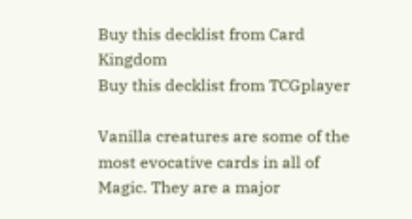Buy this decklist from Card Kingdom
Buy this decklist from TCGplayer

Vanilla creatures are some of the most evocative cards in all of Magic. They are a major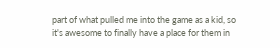part of what pulled me into the game as a kid, so it's awesome to finally have a place for them in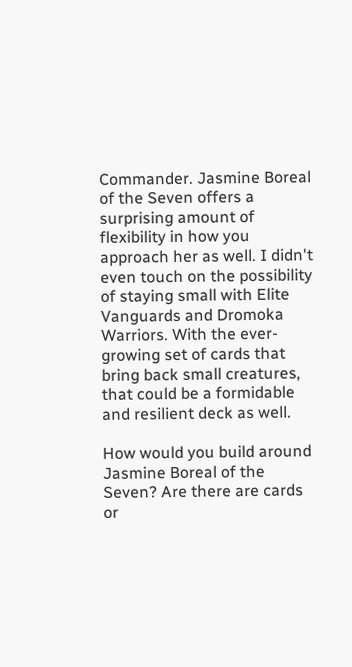Commander. Jasmine Boreal of the Seven offers a surprising amount of flexibility in how you approach her as well. I didn't even touch on the possibility of staying small with Elite Vanguards and Dromoka Warriors. With the ever-growing set of cards that bring back small creatures, that could be a formidable and resilient deck as well.

How would you build around Jasmine Boreal of the Seven? Are there are cards or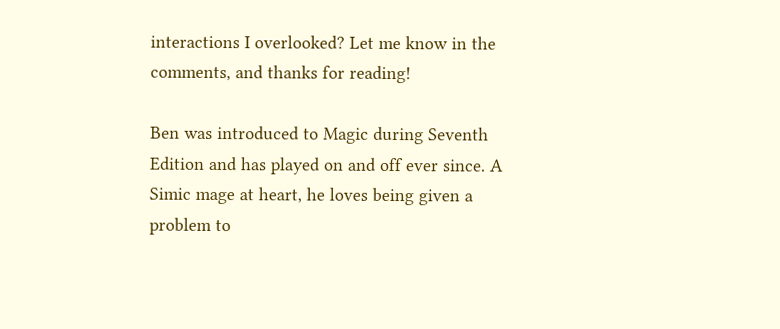interactions I overlooked? Let me know in the comments, and thanks for reading!

Ben was introduced to Magic during Seventh Edition and has played on and off ever since. A Simic mage at heart, he loves being given a problem to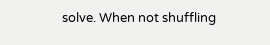solve. When not shuffling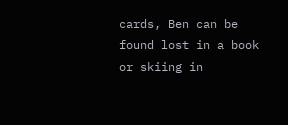cards, Ben can be found lost in a book or skiing in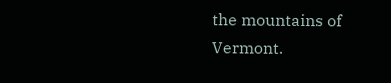the mountains of Vermont.